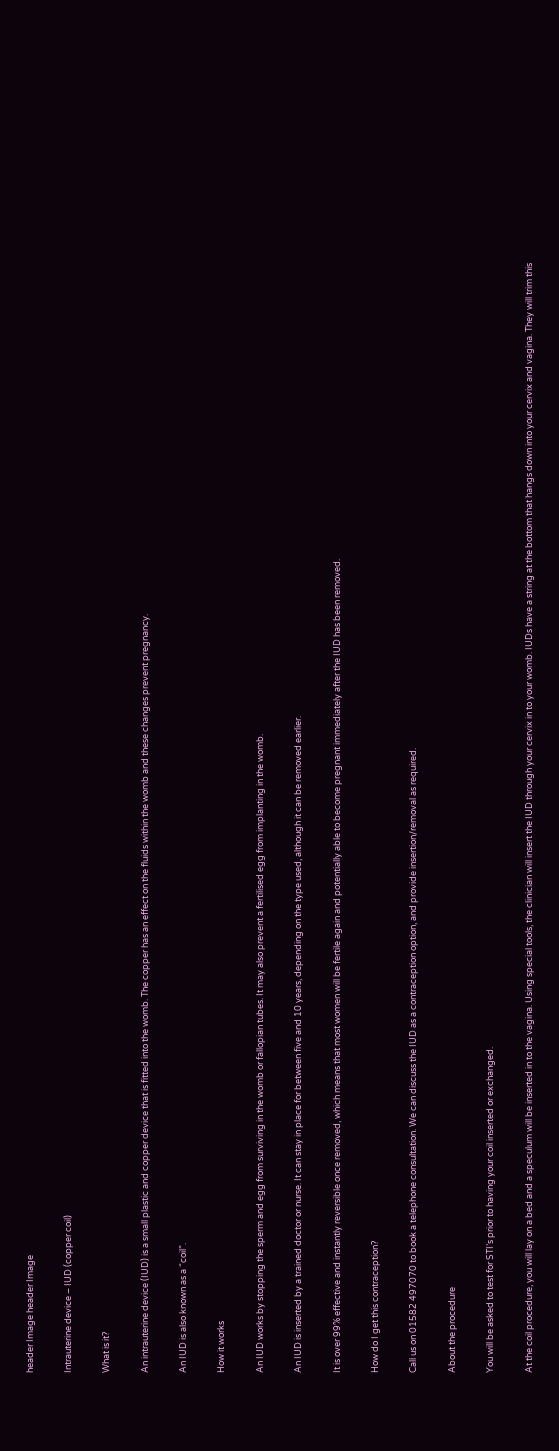header Image header Image

Intrauterine device – IUD (copper coil)

What is it?

An intrauterine device (IUD) is a small plastic and copper device that is fitted into the womb. The copper has an effect on the fluids within the womb and these changes prevent pregnancy.

An IUD is also known as a “coil”.

How it works

An IUD works by stopping the sperm and egg from surviving in the womb or fallopian tubes. It may also prevent a fertilised egg from implanting in the womb.

An IUD is inserted by a trained doctor or nurse. It can stay in place for between five and 10 years, depending on the type used, although it can be removed earlier.

It is over 99% effective and instantly reversible once removed, which means that most women will be fertile again and potentially able to become pregnant immediately after the IUD has been removed.

How do I get this contraception?

Call us on 01582 497070 to book a telephone consultation. We can discuss the IUD as a contraception option, and provide insertion/removal as required.

About the procedure

You will be asked to test for STI’s prior to having your coil inserted or exchanged.

At the coil procedure, you will lay on a bed and a speculum will be inserted in to the vagina. Using special tools, the clinician will insert the IUD through your cervix in to your womb. IUDs have a string at the bottom that hangs down into your cervix and vagina. They will trim this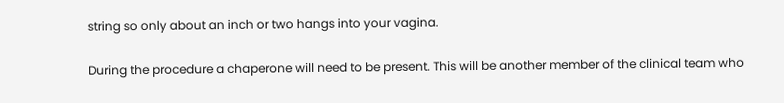string so only about an inch or two hangs into your vagina.

During the procedure a chaperone will need to be present. This will be another member of the clinical team who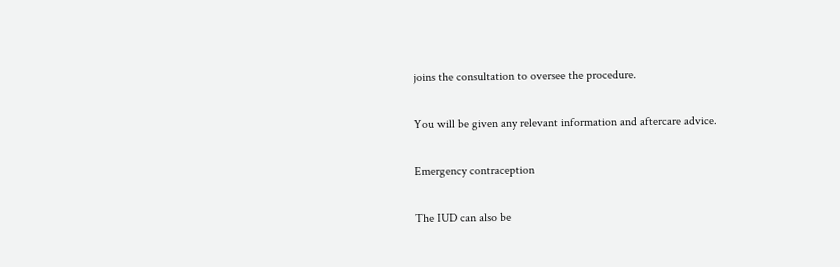joins the consultation to oversee the procedure.

You will be given any relevant information and aftercare advice.

Emergency contraception

The IUD can also be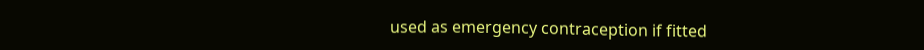used as emergency contraception if fitted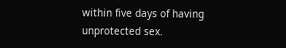within five days of having unprotected sex.